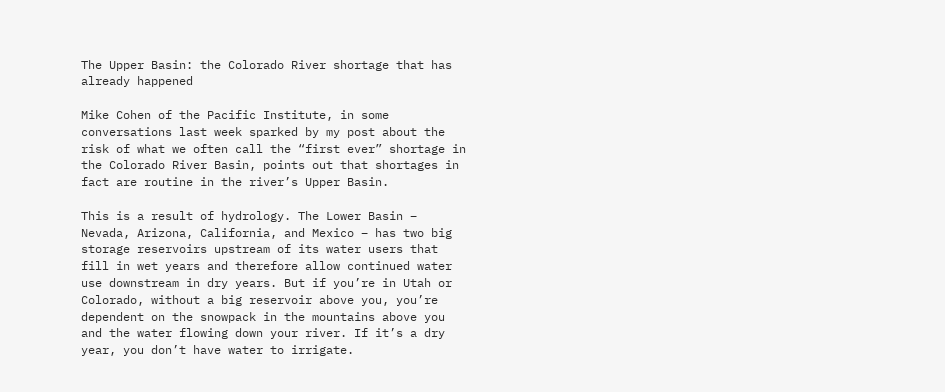The Upper Basin: the Colorado River shortage that has already happened

Mike Cohen of the Pacific Institute, in some conversations last week sparked by my post about the risk of what we often call the “first ever” shortage in the Colorado River Basin, points out that shortages in fact are routine in the river’s Upper Basin.

This is a result of hydrology. The Lower Basin – Nevada, Arizona, California, and Mexico – has two big storage reservoirs upstream of its water users that fill in wet years and therefore allow continued water use downstream in dry years. But if you’re in Utah or Colorado, without a big reservoir above you, you’re dependent on the snowpack in the mountains above you and the water flowing down your river. If it’s a dry year, you don’t have water to irrigate.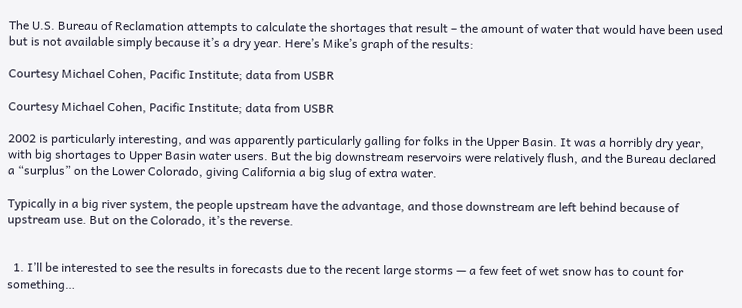The U.S. Bureau of Reclamation attempts to calculate the shortages that result – the amount of water that would have been used but is not available simply because it’s a dry year. Here’s Mike’s graph of the results:

Courtesy Michael Cohen, Pacific Institute; data from USBR

Courtesy Michael Cohen, Pacific Institute; data from USBR

2002 is particularly interesting, and was apparently particularly galling for folks in the Upper Basin. It was a horribly dry year, with big shortages to Upper Basin water users. But the big downstream reservoirs were relatively flush, and the Bureau declared a “surplus” on the Lower Colorado, giving California a big slug of extra water.

Typically in a big river system, the people upstream have the advantage, and those downstream are left behind because of upstream use. But on the Colorado, it’s the reverse.


  1. I’ll be interested to see the results in forecasts due to the recent large storms — a few feet of wet snow has to count for something…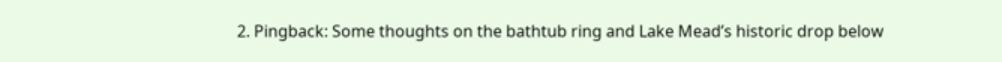2. Pingback: Some thoughts on the bathtub ring and Lake Mead’s historic drop below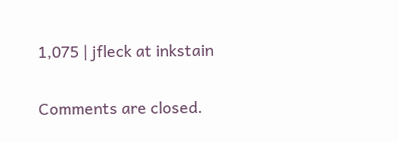1,075 | jfleck at inkstain

Comments are closed.